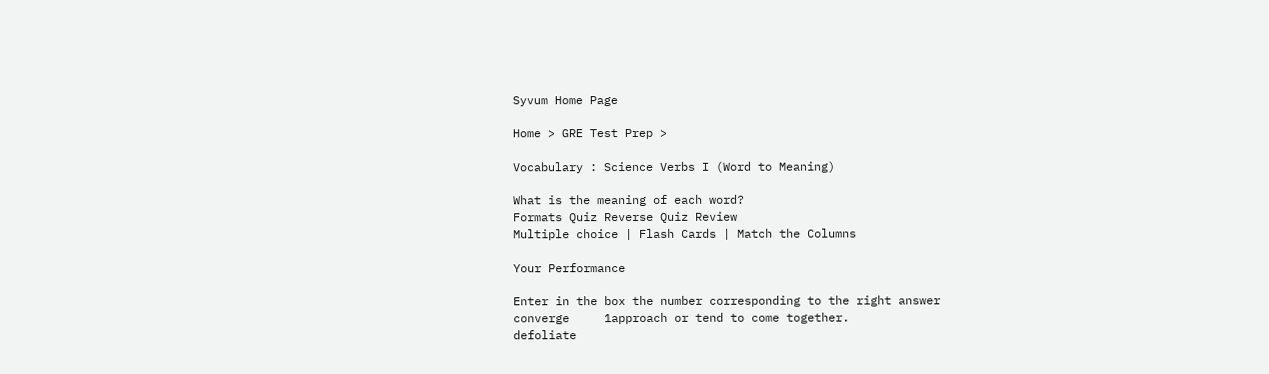Syvum Home Page

Home > GRE Test Prep >

Vocabulary : Science Verbs I (Word to Meaning)

What is the meaning of each word?
Formats Quiz Reverse Quiz Review
Multiple choice | Flash Cards | Match the Columns

Your Performance

Enter in the box the number corresponding to the right answer
converge     1approach or tend to come together.
defoliate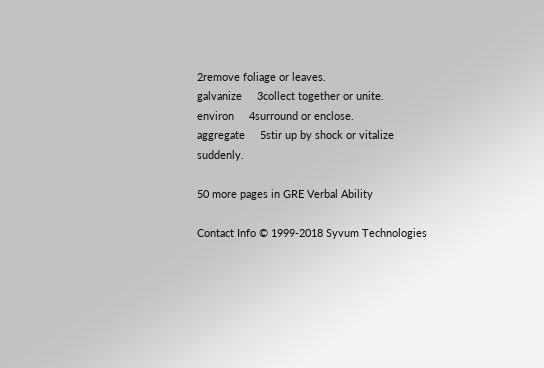2remove foliage or leaves.
galvanize     3collect together or unite.
environ     4surround or enclose.
aggregate     5stir up by shock or vitalize suddenly.

50 more pages in GRE Verbal Ability

Contact Info © 1999-2018 Syvum Technologies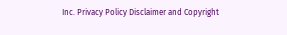Inc. Privacy Policy Disclaimer and Copyright